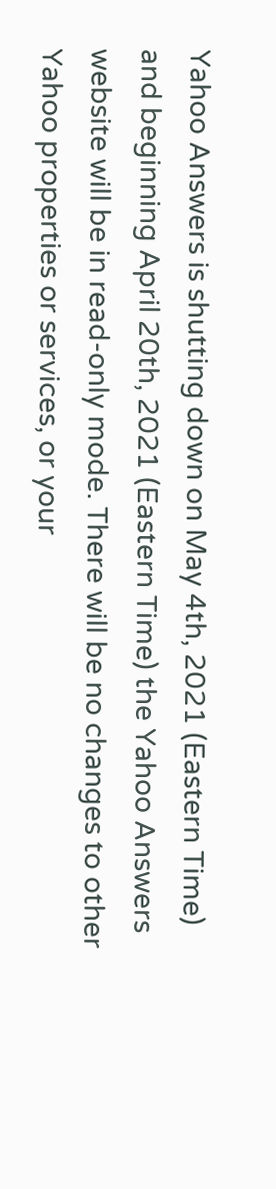Yahoo Answers is shutting down on May 4th, 2021 (Eastern Time) and beginning April 20th, 2021 (Eastern Time) the Yahoo Answers website will be in read-only mode. There will be no changes to other Yahoo properties or services, or your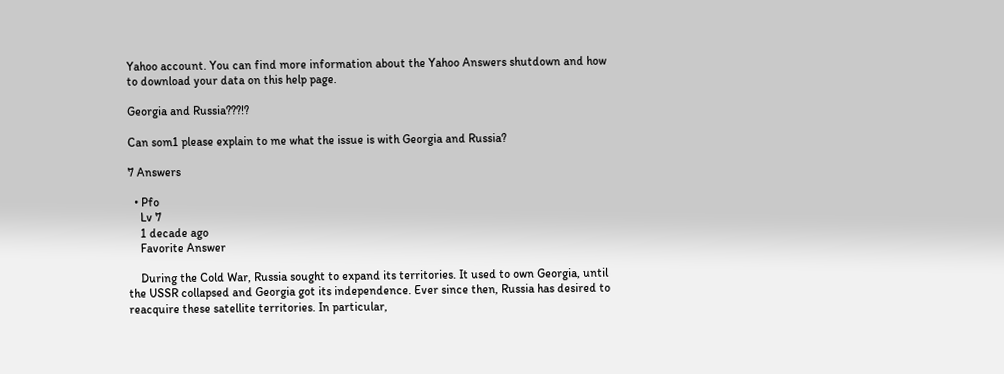Yahoo account. You can find more information about the Yahoo Answers shutdown and how to download your data on this help page.

Georgia and Russia???!?

Can som1 please explain to me what the issue is with Georgia and Russia?

7 Answers

  • Pfo
    Lv 7
    1 decade ago
    Favorite Answer

    During the Cold War, Russia sought to expand its territories. It used to own Georgia, until the USSR collapsed and Georgia got its independence. Ever since then, Russia has desired to reacquire these satellite territories. In particular,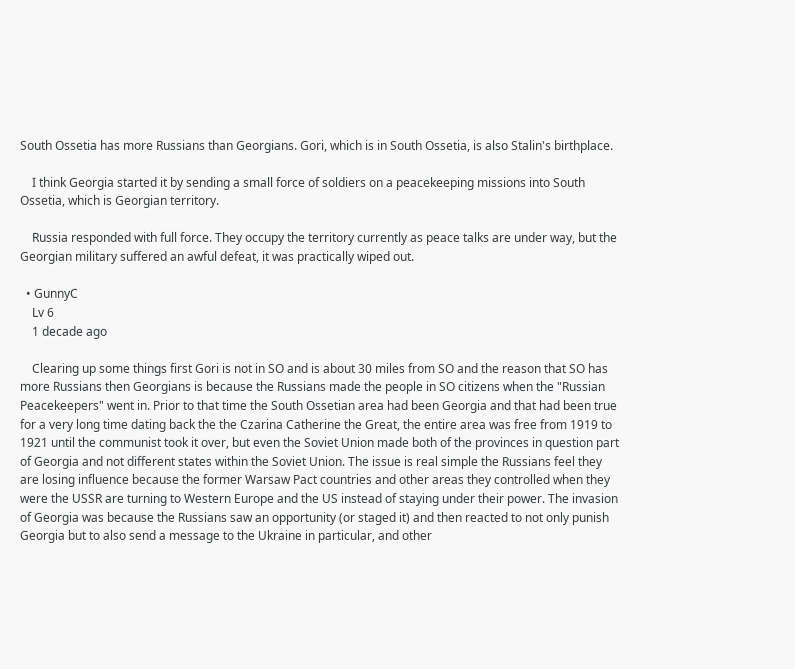South Ossetia has more Russians than Georgians. Gori, which is in South Ossetia, is also Stalin's birthplace.

    I think Georgia started it by sending a small force of soldiers on a peacekeeping missions into South Ossetia, which is Georgian territory.

    Russia responded with full force. They occupy the territory currently as peace talks are under way, but the Georgian military suffered an awful defeat, it was practically wiped out.

  • GunnyC
    Lv 6
    1 decade ago

    Clearing up some things first Gori is not in SO and is about 30 miles from SO and the reason that SO has more Russians then Georgians is because the Russians made the people in SO citizens when the "Russian Peacekeepers" went in. Prior to that time the South Ossetian area had been Georgia and that had been true for a very long time dating back the the Czarina Catherine the Great, the entire area was free from 1919 to 1921 until the communist took it over, but even the Soviet Union made both of the provinces in question part of Georgia and not different states within the Soviet Union. The issue is real simple the Russians feel they are losing influence because the former Warsaw Pact countries and other areas they controlled when they were the USSR are turning to Western Europe and the US instead of staying under their power. The invasion of Georgia was because the Russians saw an opportunity (or staged it) and then reacted to not only punish Georgia but to also send a message to the Ukraine in particular, and other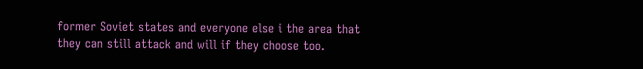former Soviet states and everyone else i the area that they can still attack and will if they choose too.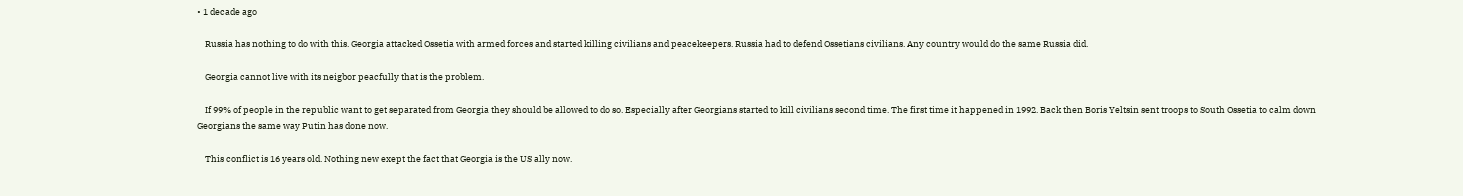• 1 decade ago

    Russia has nothing to do with this. Georgia attacked Ossetia with armed forces and started killing civilians and peacekeepers. Russia had to defend Ossetians civilians. Any country would do the same Russia did.

    Georgia cannot live with its neigbor peacfully that is the problem.

    If 99% of people in the republic want to get separated from Georgia they should be allowed to do so. Especially after Georgians started to kill civilians second time. The first time it happened in 1992. Back then Boris Yeltsin sent troops to South Ossetia to calm down Georgians the same way Putin has done now.

    This conflict is 16 years old. Nothing new exept the fact that Georgia is the US ally now.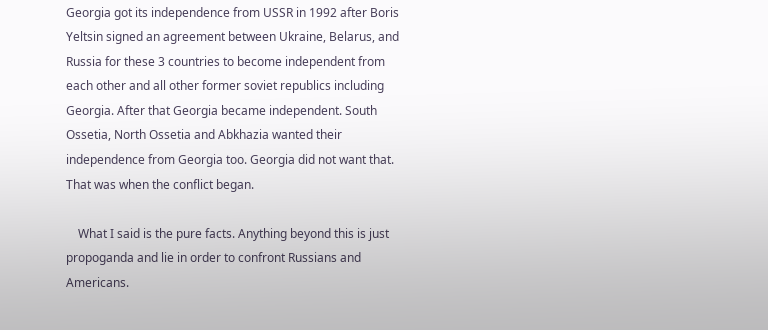Georgia got its independence from USSR in 1992 after Boris Yeltsin signed an agreement between Ukraine, Belarus, and Russia for these 3 countries to become independent from each other and all other former soviet republics including Georgia. After that Georgia became independent. South Ossetia, North Ossetia and Abkhazia wanted their independence from Georgia too. Georgia did not want that. That was when the conflict began.

    What I said is the pure facts. Anything beyond this is just propoganda and lie in order to confront Russians and Americans.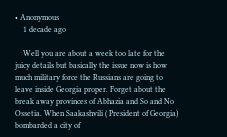• Anonymous
    1 decade ago

    Well you are about a week too late for the juicy details but basically the issue now is how much military force the Russians are going to leave inside Georgia proper. Forget about the break away provinces of Abhazia and So and No Ossetia. When Saakashvili ( President of Georgia) bombarded a city of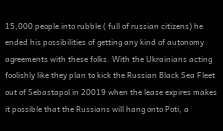15,000 people into rubble ( full of russian citizens) he ended his possibilities of getting any kind of autonomy agreements with these folks. With the Ukrainians acting foolishly like they plan to kick the Russian Black Sea Fleet out of Sebastapol in 20019 when the lease expires makes it possible that the Russians will hang onto Poti, a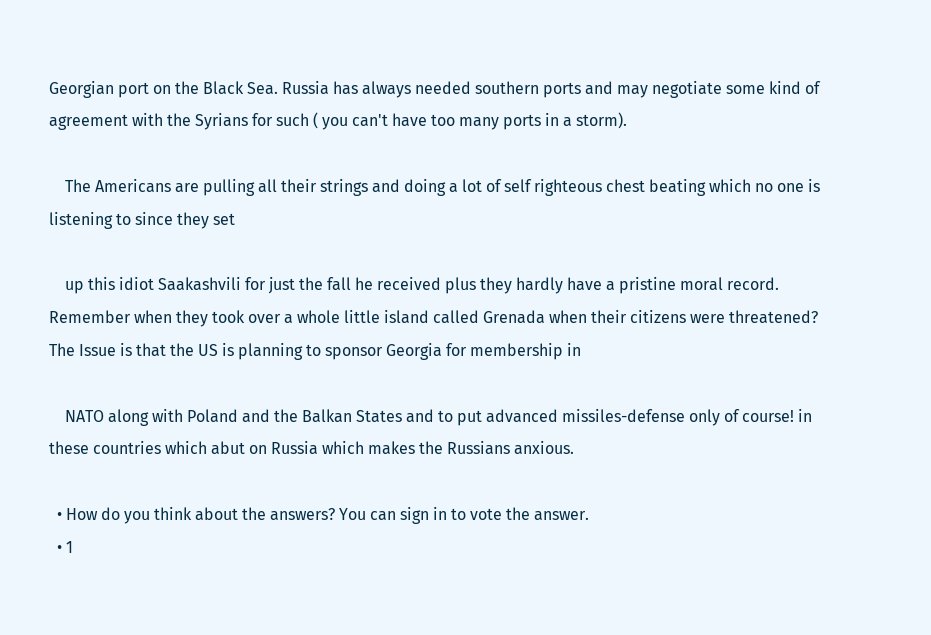Georgian port on the Black Sea. Russia has always needed southern ports and may negotiate some kind of agreement with the Syrians for such ( you can't have too many ports in a storm).

    The Americans are pulling all their strings and doing a lot of self righteous chest beating which no one is listening to since they set

    up this idiot Saakashvili for just the fall he received plus they hardly have a pristine moral record. Remember when they took over a whole little island called Grenada when their citizens were threatened? The Issue is that the US is planning to sponsor Georgia for membership in

    NATO along with Poland and the Balkan States and to put advanced missiles-defense only of course! in these countries which abut on Russia which makes the Russians anxious.

  • How do you think about the answers? You can sign in to vote the answer.
  • 1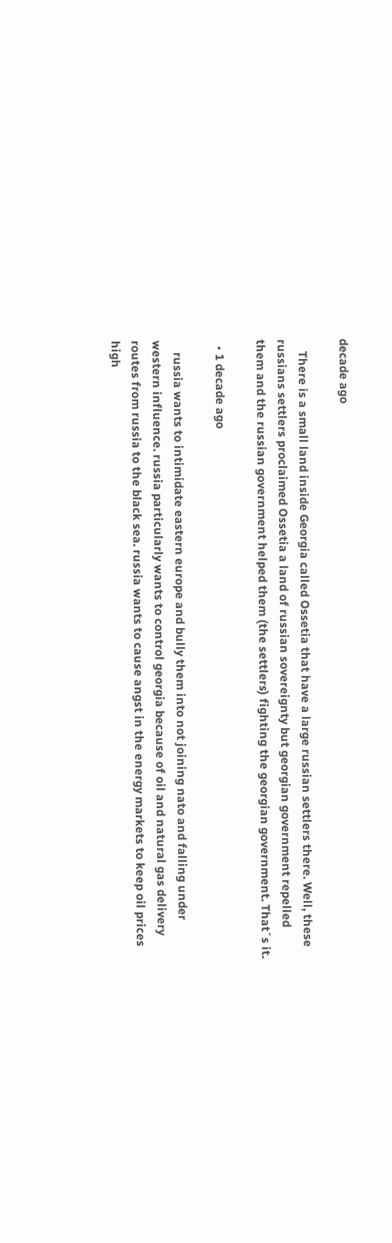decade ago

    There is a small land inside Georgia called Ossetia that have a large russian settlers there. Well, these russians settlers proclaimed Ossetia a land of russian sovereignty but georgian government repelled them and the russian government helped them (the settlers) fighting the georgian government. That´s it.

  • 1 decade ago

    russia wants to intimidate eastern europe and bully them into not joining nato and falling under western influence. russia particularly wants to control georgia because of oil and natural gas delivery routes from russia to the black sea. russia wants to cause angst in the energy markets to keep oil prices high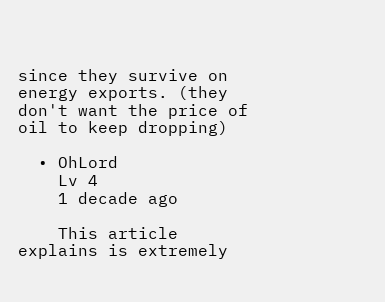since they survive on energy exports. (they don't want the price of oil to keep dropping)

  • OhLord
    Lv 4
    1 decade ago

    This article explains is extremely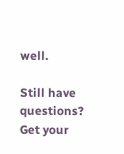well.

Still have questions? Get your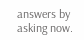answers by asking now.